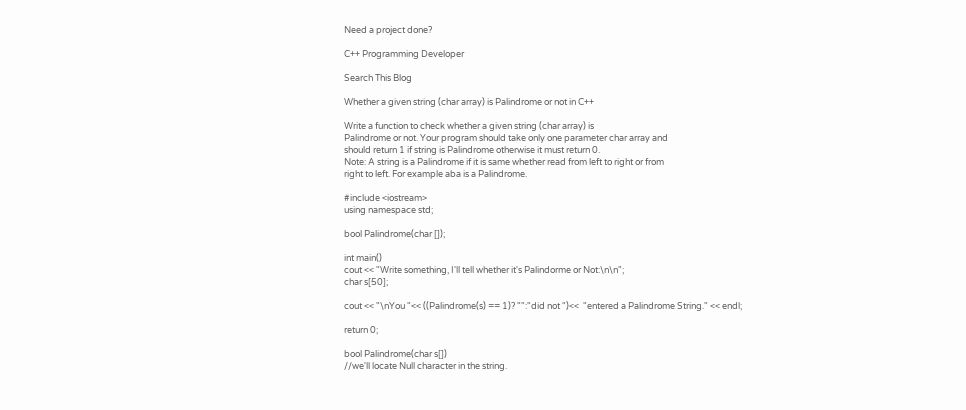Need a project done?

C++ Programming Developer

Search This Blog

Whether a given string (char array) is Palindrome or not in C++

Write a function to check whether a given string (char array) is
Palindrome or not. Your program should take only one parameter char array and
should return 1 if string is Palindrome otherwise it must return 0.
Note: A string is a Palindrome if it is same whether read from left to right or from
right to left. For example aba is a Palindrome.

#include <iostream>
using namespace std;

bool Palindrome(char []);

int main()
cout << "Write something, I'll tell whether it's Palindorme or Not:\n\n";
char s[50];

cout << "\nYou "<< ((Palindrome(s) == 1)? "":"did not ")<<  "entered a Palindrome String." << endl;

return 0;

bool Palindrome(char s[])
//we'll locate Null character in the string.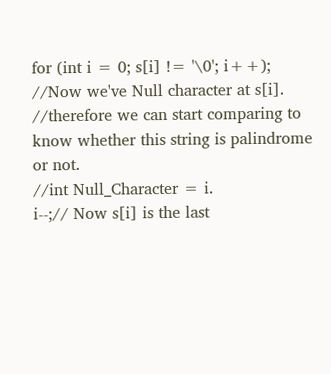for (int i = 0; s[i] != '\0'; i++);
//Now we've Null character at s[i].
//therefore we can start comparing to know whether this string is palindrome or not.
//int Null_Character = i.
i--;// Now s[i] is the last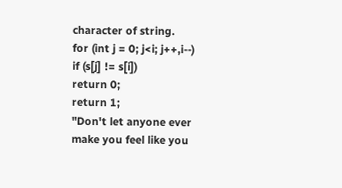character of string.
for (int j = 0; j<i; j++,i--)
if (s[j] != s[i])
return 0;
return 1;
"Don't let anyone ever make you feel like you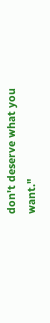don't deserve what you want."